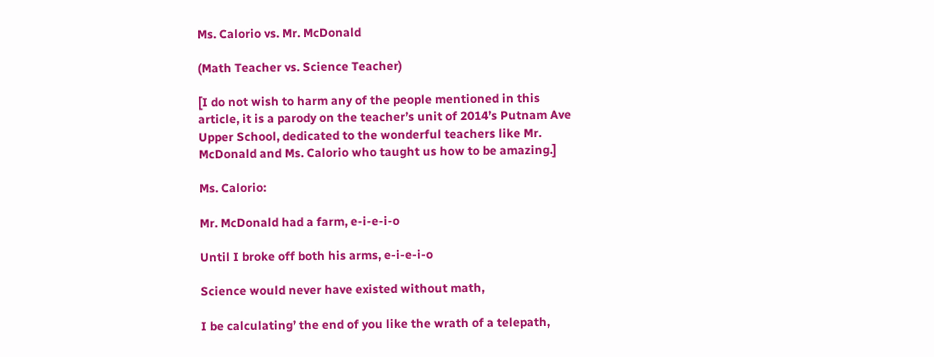Ms. Calorio vs. Mr. McDonald

(Math Teacher vs. Science Teacher)

[I do not wish to harm any of the people mentioned in this article, it is a parody on the teacher’s unit of 2014’s Putnam Ave Upper School, dedicated to the wonderful teachers like Mr. McDonald and Ms. Calorio who taught us how to be amazing.]

Ms. Calorio:

Mr. McDonald had a farm, e-i-e-i-o

Until I broke off both his arms, e-i-e-i-o

Science would never have existed without math,

I be calculating’ the end of you like the wrath of a telepath,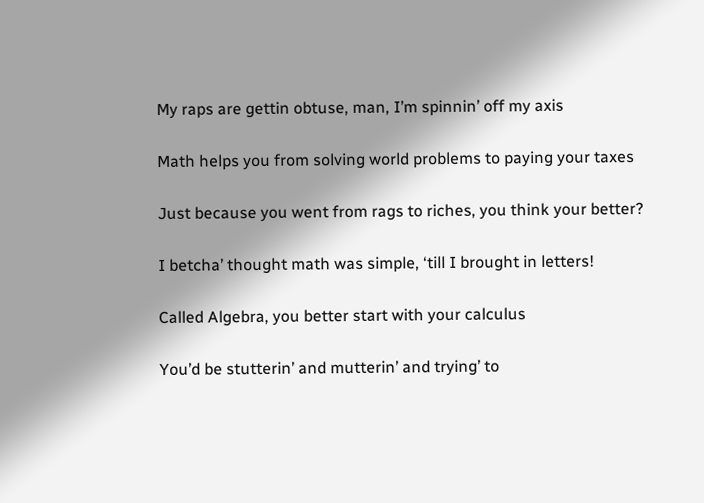My raps are gettin obtuse, man, I’m spinnin’ off my axis

Math helps you from solving world problems to paying your taxes

Just because you went from rags to riches, you think your better?

I betcha’ thought math was simple, ‘till I brought in letters!

Called Algebra, you better start with your calculus

You’d be stutterin’ and mutterin’ and trying’ to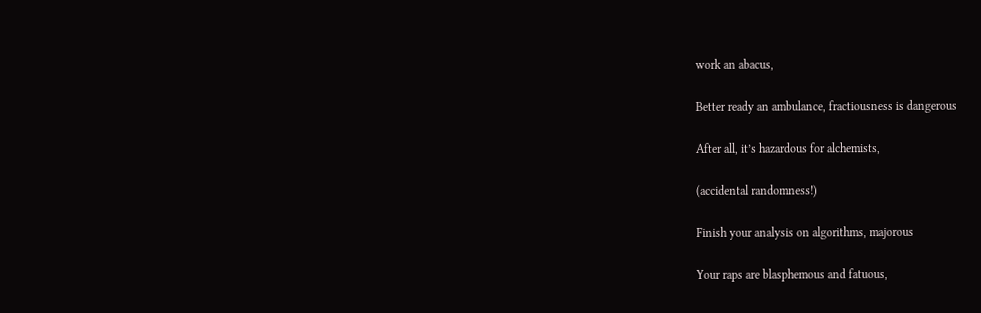work an abacus,

Better ready an ambulance, fractiousness is dangerous

After all, it’s hazardous for alchemists,

(accidental randomness!)

Finish your analysis on algorithms, majorous

Your raps are blasphemous and fatuous,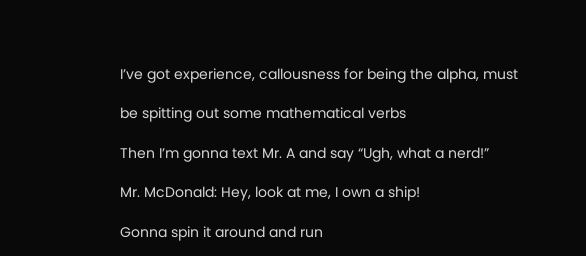I’ve got experience, callousness for being the alpha, must

be spitting out some mathematical verbs

Then I’m gonna text Mr. A and say “Ugh, what a nerd!”

Mr. McDonald: Hey, look at me, I own a ship!

Gonna spin it around and run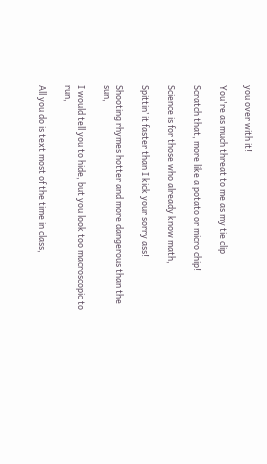you over with it!

You're as much threat to me as my tie clip

Scratch that, more like a potato or micro chip!

Science is for those who already know math,

Spittin’ it faster than I kick your sorry ass!

Shooting rhymes hotter and more dangerous than the sun,

I would tell you to hide, but you look too macroscopic to run,

All you do is text most of the time in class,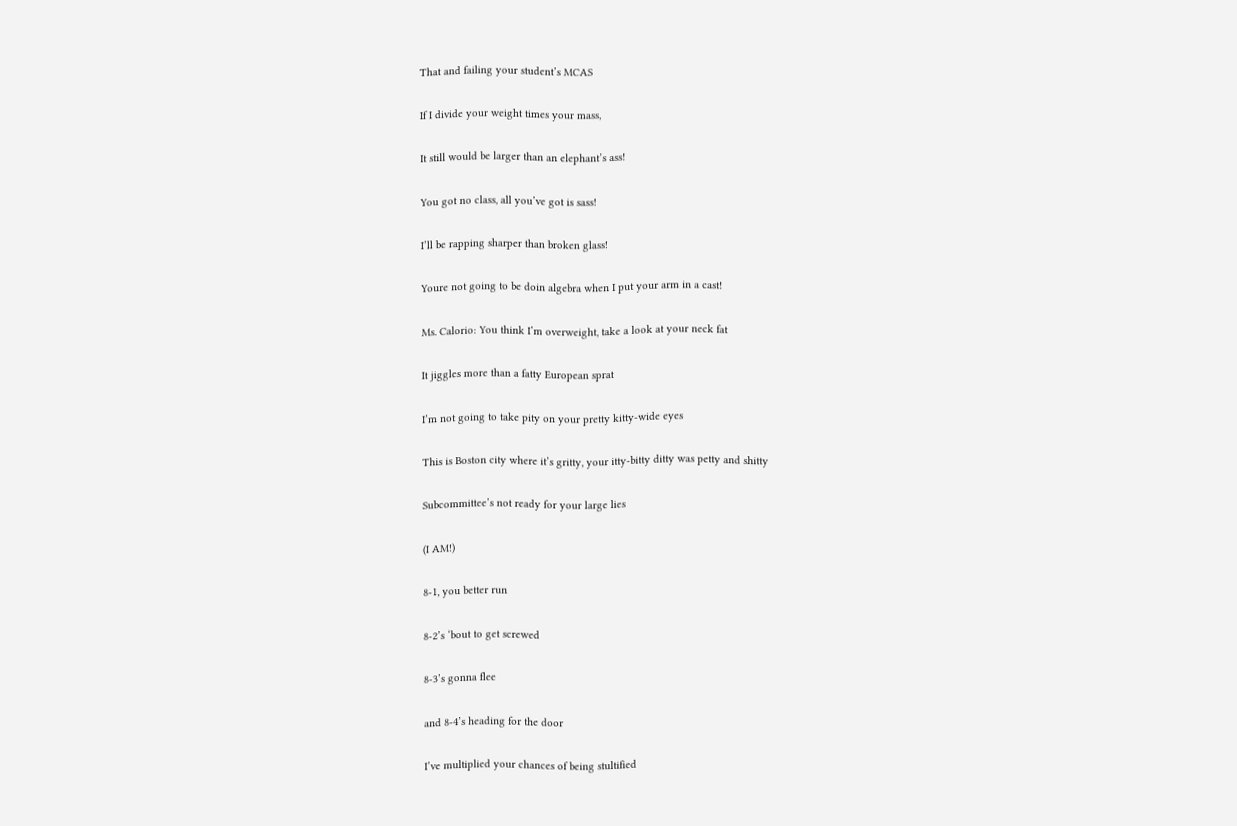That and failing your student’s MCAS

If I divide your weight times your mass,

It still would be larger than an elephant’s ass!

You got no class, all you’ve got is sass!

I’ll be rapping sharper than broken glass!

Youre not going to be doin algebra when I put your arm in a cast!

Ms. Calorio: You think I’m overweight, take a look at your neck fat

It jiggles more than a fatty European sprat

I’m not going to take pity on your pretty kitty-wide eyes

This is Boston city where it’s gritty, your itty-bitty ditty was petty and shitty

Subcommittee’s not ready for your large lies

(I AM!)

8-1, you better run

8-2’s ‘bout to get screwed

8-3’s gonna flee

and 8-4’s heading for the door

I’ve multiplied your chances of being stultified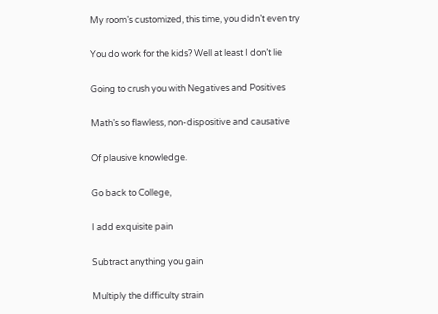My room’s customized, this time, you didn’t even try

You do work for the kids? Well at least I don’t lie

Going to crush you with Negatives and Positives

Math’s so flawless, non-dispositive and causative

Of plausive knowledge.

Go back to College,

I add exquisite pain

Subtract anything you gain

Multiply the difficulty strain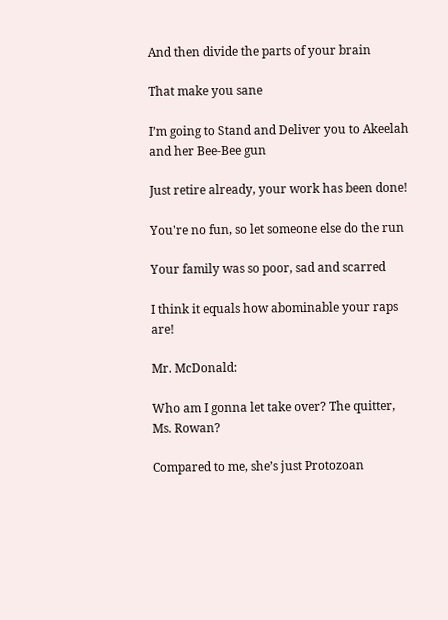And then divide the parts of your brain

That make you sane

I’m going to Stand and Deliver you to Akeelah and her Bee-Bee gun

Just retire already, your work has been done!

You're no fun, so let someone else do the run

Your family was so poor, sad and scarred

I think it equals how abominable your raps are!

Mr. McDonald:

Who am I gonna let take over? The quitter, Ms. Rowan?

Compared to me, she’s just Protozoan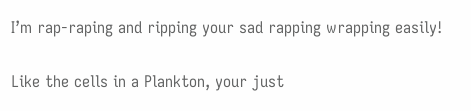I’m rap-raping and ripping your sad rapping wrapping easily!

Like the cells in a Plankton, your just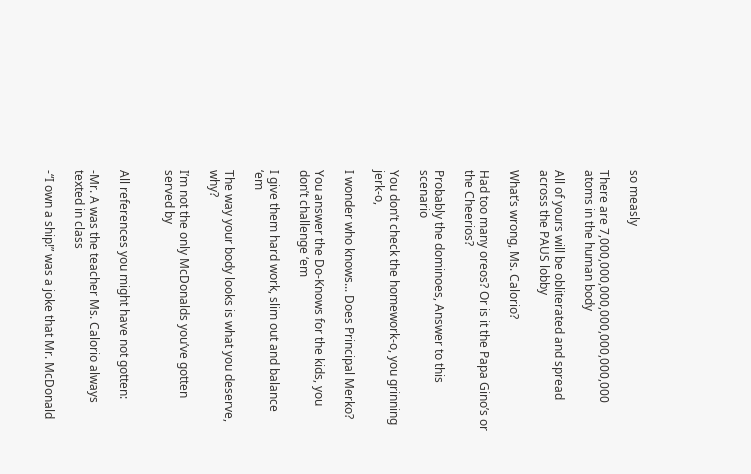so measly

There are 7,000,000,000,000,000,000,000 atoms in the human body

All of yours will be obliterated and spread across the PAUS lobby

What’s wrong, Ms. Calorio?

Had too many oreos? Or is it the Papa Gino’s or the Cheerios?

Probably the dominoes, Answer to this scenario

You don’t check the homework-o, you grinning jerk-o,

I wonder who knows... Does Principal Merko?

You answer the Do-Knows for the kids, you don’t challenge ‘em

I give them hard work, slim out and balance ‘em

The way your body looks is what you deserve, why?

I’m not the only McDonalds you’ve gotten served by


All references you might have not gotten:

-Mr. A was the teacher Ms. Calorio always texted in class

-“I own a ship!” was a joke that Mr. McDonald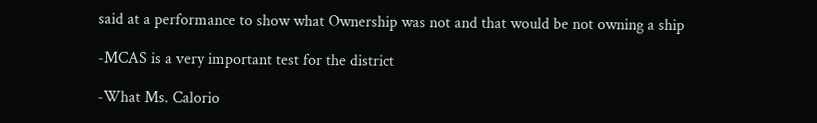said at a performance to show what Ownership was not and that would be not owning a ship

-MCAS is a very important test for the district

-What Ms. Calorio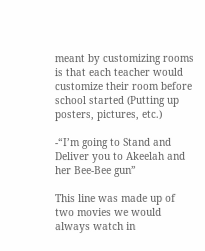meant by customizing rooms is that each teacher would customize their room before school started (Putting up posters, pictures, etc.)

-“I’m going to Stand and Deliver you to Akeelah and her Bee-Bee gun”

This line was made up of two movies we would always watch in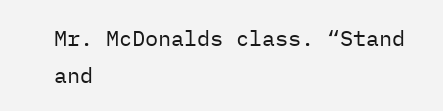Mr. McDonalds class. “Stand and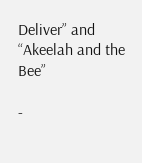Deliver” and “Akeelah and the Bee”

-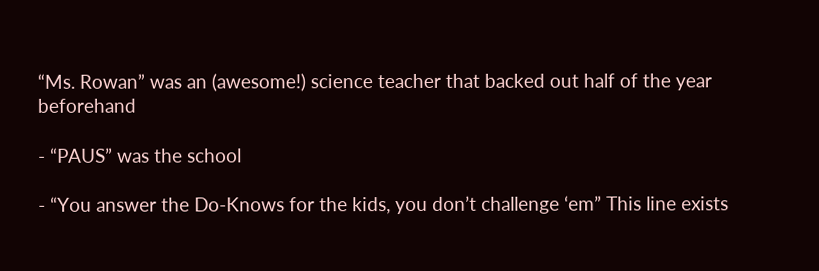“Ms. Rowan” was an (awesome!) science teacher that backed out half of the year beforehand

- “PAUS” was the school

- “You answer the Do-Knows for the kids, you don’t challenge ‘em” This line exists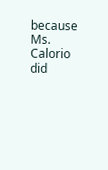because Ms. Calorio did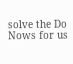solve the Do Nows for us